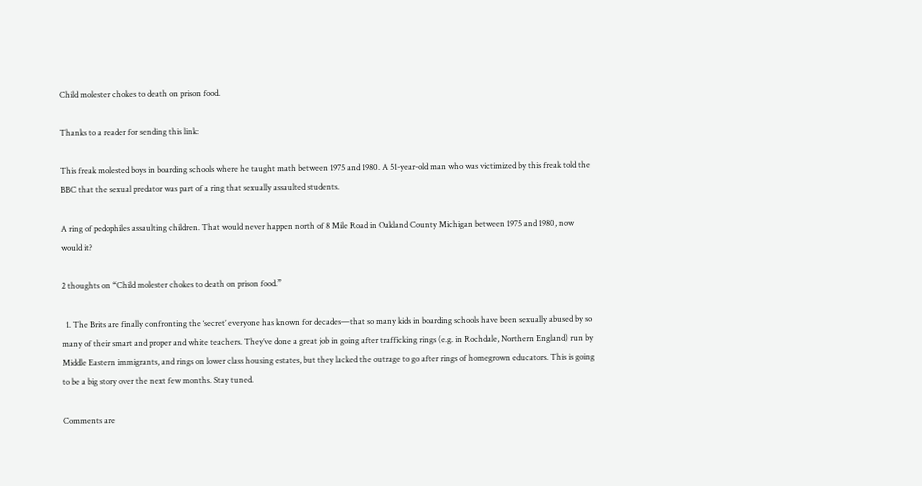Child molester chokes to death on prison food.

Thanks to a reader for sending this link:

This freak molested boys in boarding schools where he taught math between 1975 and 1980. A 51-year-old man who was victimized by this freak told the BBC that the sexual predator was part of a ring that sexually assaulted students.

A ring of pedophiles assaulting children. That would never happen north of 8 Mile Road in Oakland County Michigan between 1975 and 1980, now would it?

2 thoughts on “Child molester chokes to death on prison food.”

  1. The Brits are finally confronting the ‘secret’ everyone has known for decades—that so many kids in boarding schools have been sexually abused by so many of their smart and proper and white teachers. They’ve done a great job in going after trafficking rings (e.g. in Rochdale, Northern England) run by Middle Eastern immigrants, and rings on lower class housing estates, but they lacked the outrage to go after rings of homegrown educators. This is going to be a big story over the next few months. Stay tuned.

Comments are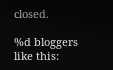closed.

%d bloggers like this: